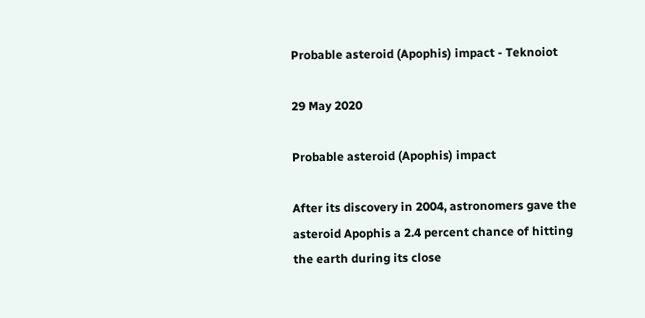Probable asteroid (Apophis) impact - Teknoiot

29 May 2020

Probable asteroid (Apophis) impact

After its discovery in 2004, astronomers gave the asteroid Apophis a 2.4 percent chance of hitting the earth during its close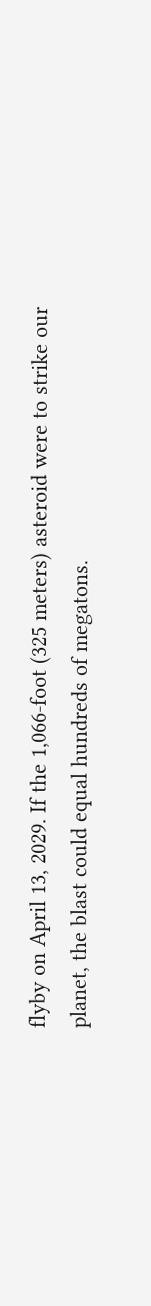flyby on April 13, 2029. If the 1,066-foot (325 meters) asteroid were to strike our planet, the blast could equal hundreds of megatons.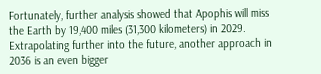Fortunately, further analysis showed that Apophis will miss the Earth by 19,400 miles (31,300 kilometers) in 2029. Extrapolating further into the future, another approach in 2036 is an even bigger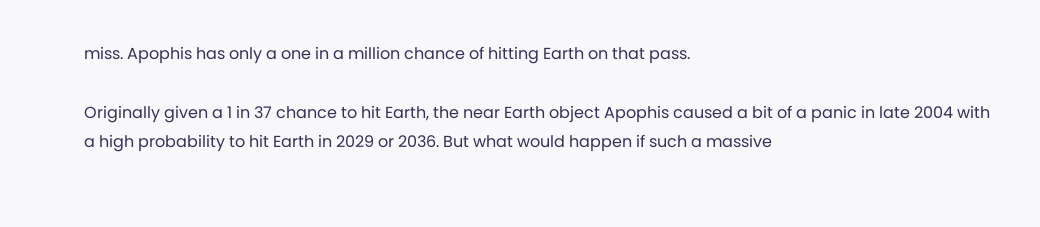miss. Apophis has only a one in a million chance of hitting Earth on that pass.

Originally given a 1 in 37 chance to hit Earth, the near Earth object Apophis caused a bit of a panic in late 2004 with a high probability to hit Earth in 2029 or 2036. But what would happen if such a massive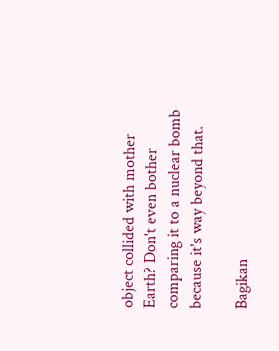object collided with mother Earth? Don't even bother comparing it to a nuclear bomb because it's way beyond that.

Bagikan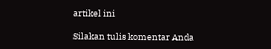artikel ini

Silakan tulis komentar Anda